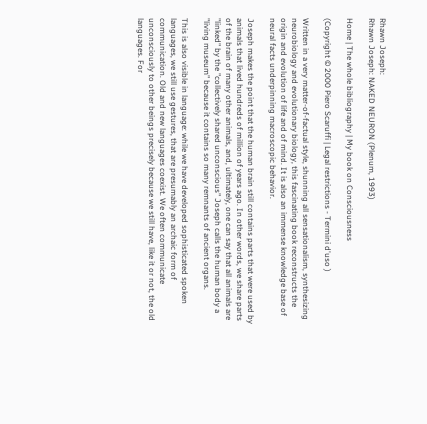Rhawn Joseph:
Rhawn Joseph: NAKED NEURON (Plenum, 1993)

Home | The whole bibliography | My book on Consciousness

(Copyright © 2000 Piero Scaruffi | Legal restrictions - Termini d'uso )

Written in a very matter-of-factual style, shunning all sensationalism, synthesizing neurobiology and evolutionary biology, this fascinating book reconstructs the origin and evolution of life and of mind. It is also an immense knowledge base of neural facts underpinning macroscopic behavior.

Joseph makes the point that the human brain still contains parts that were used by animals that lived hundreds of million of years ago. In other words, we share parts of the brain of many other animals, and, ultimately, one can say that all animals are "linked" by the "collectively shared unconscious" Joseph calls the human body a "living museum" because it contains so many remnants of ancient organs.

This is also visible in language: while we have developed sophisticated spoken languages, we still use gestures, that are presumably an archaic form of communication. Old and new languages coexist. We often communicate unconsciously to other beings precisely because we still have, like it or not, the old languages. For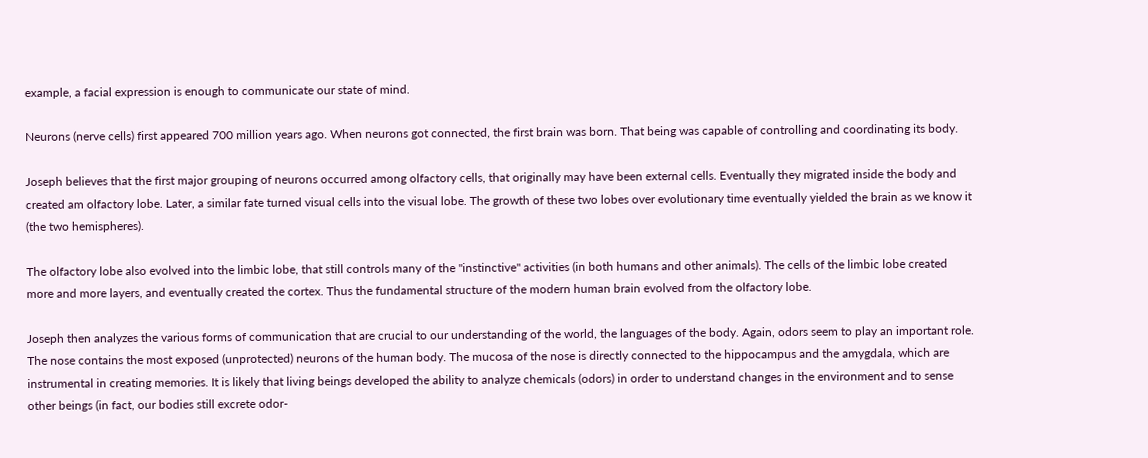example, a facial expression is enough to communicate our state of mind.

Neurons (nerve cells) first appeared 700 million years ago. When neurons got connected, the first brain was born. That being was capable of controlling and coordinating its body.

Joseph believes that the first major grouping of neurons occurred among olfactory cells, that originally may have been external cells. Eventually they migrated inside the body and created am olfactory lobe. Later, a similar fate turned visual cells into the visual lobe. The growth of these two lobes over evolutionary time eventually yielded the brain as we know it (the two hemispheres).

The olfactory lobe also evolved into the limbic lobe, that still controls many of the "instinctive" activities (in both humans and other animals). The cells of the limbic lobe created more and more layers, and eventually created the cortex. Thus the fundamental structure of the modern human brain evolved from the olfactory lobe.

Joseph then analyzes the various forms of communication that are crucial to our understanding of the world, the languages of the body. Again, odors seem to play an important role. The nose contains the most exposed (unprotected) neurons of the human body. The mucosa of the nose is directly connected to the hippocampus and the amygdala, which are instrumental in creating memories. It is likely that living beings developed the ability to analyze chemicals (odors) in order to understand changes in the environment and to sense other beings (in fact, our bodies still excrete odor-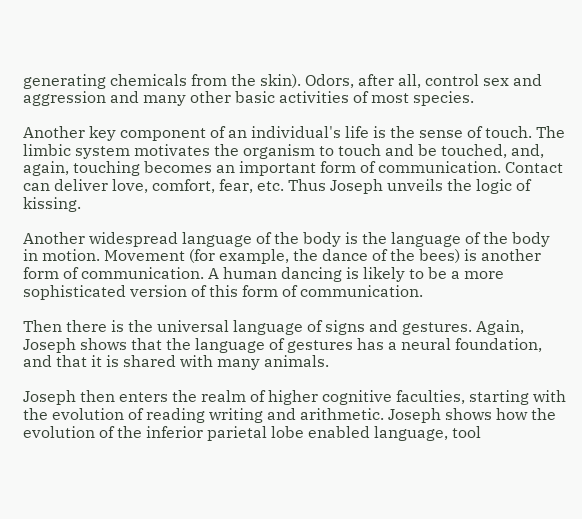generating chemicals from the skin). Odors, after all, control sex and aggression and many other basic activities of most species.

Another key component of an individual's life is the sense of touch. The limbic system motivates the organism to touch and be touched, and, again, touching becomes an important form of communication. Contact can deliver love, comfort, fear, etc. Thus Joseph unveils the logic of kissing.

Another widespread language of the body is the language of the body in motion. Movement (for example, the dance of the bees) is another form of communication. A human dancing is likely to be a more sophisticated version of this form of communication.

Then there is the universal language of signs and gestures. Again, Joseph shows that the language of gestures has a neural foundation, and that it is shared with many animals.

Joseph then enters the realm of higher cognitive faculties, starting with the evolution of reading writing and arithmetic. Joseph shows how the evolution of the inferior parietal lobe enabled language, tool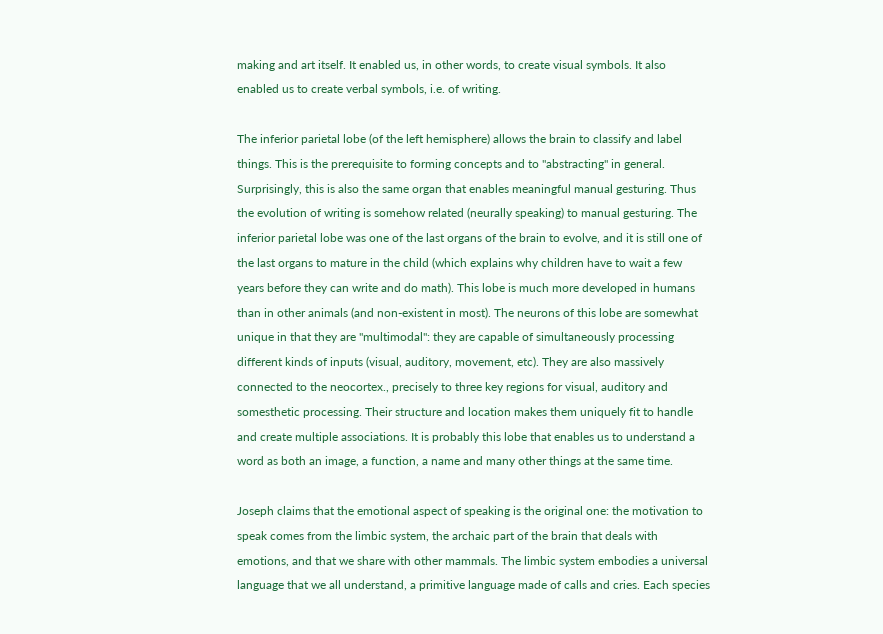making and art itself. It enabled us, in other words, to create visual symbols. It also enabled us to create verbal symbols, i.e. of writing.

The inferior parietal lobe (of the left hemisphere) allows the brain to classify and label things. This is the prerequisite to forming concepts and to "abstracting" in general. Surprisingly, this is also the same organ that enables meaningful manual gesturing. Thus the evolution of writing is somehow related (neurally speaking) to manual gesturing. The inferior parietal lobe was one of the last organs of the brain to evolve, and it is still one of the last organs to mature in the child (which explains why children have to wait a few years before they can write and do math). This lobe is much more developed in humans than in other animals (and non-existent in most). The neurons of this lobe are somewhat unique in that they are "multimodal": they are capable of simultaneously processing different kinds of inputs (visual, auditory, movement, etc). They are also massively connected to the neocortex., precisely to three key regions for visual, auditory and somesthetic processing. Their structure and location makes them uniquely fit to handle and create multiple associations. It is probably this lobe that enables us to understand a word as both an image, a function, a name and many other things at the same time.

Joseph claims that the emotional aspect of speaking is the original one: the motivation to speak comes from the limbic system, the archaic part of the brain that deals with emotions, and that we share with other mammals. The limbic system embodies a universal language that we all understand, a primitive language made of calls and cries. Each species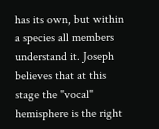has its own, but within a species all members understand it. Joseph believes that at this stage the "vocal" hemisphere is the right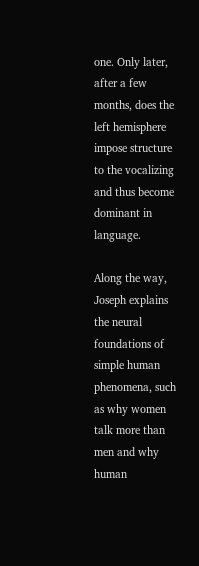one. Only later, after a few months, does the left hemisphere impose structure to the vocalizing and thus become dominant in language.

Along the way, Joseph explains the neural foundations of simple human phenomena, such as why women talk more than men and why human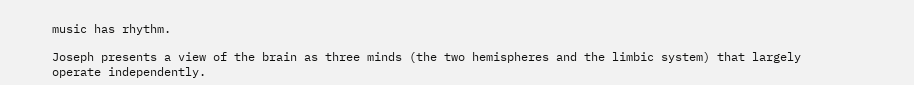music has rhythm.

Joseph presents a view of the brain as three minds (the two hemispheres and the limbic system) that largely operate independently.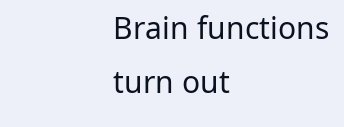Brain functions turn out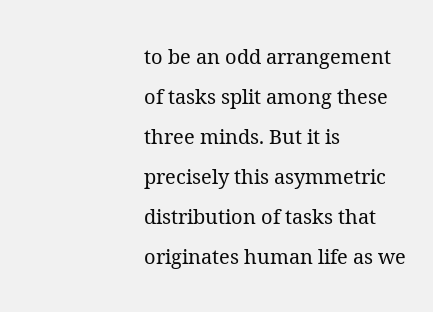to be an odd arrangement of tasks split among these three minds. But it is precisely this asymmetric distribution of tasks that originates human life as we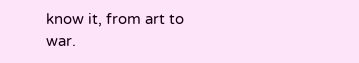know it, from art to war.